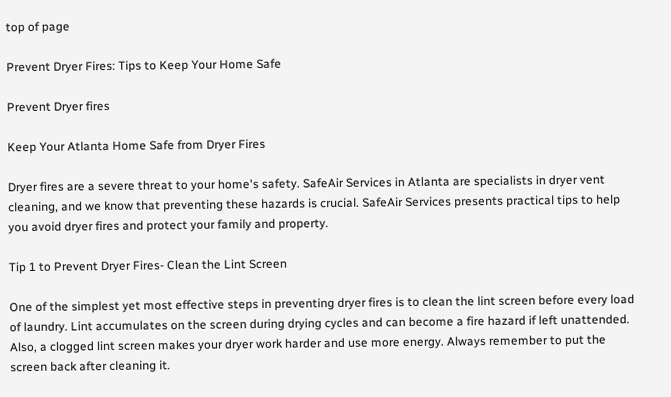top of page

Prevent Dryer Fires: Tips to Keep Your Home Safe

Prevent Dryer fires

Keep Your Atlanta Home Safe from Dryer Fires

Dryer fires are a severe threat to your home's safety. SafeAir Services in Atlanta are specialists in dryer vent cleaning, and we know that preventing these hazards is crucial. SafeAir Services presents practical tips to help you avoid dryer fires and protect your family and property.

Tip 1 to Prevent Dryer Fires- Clean the Lint Screen

One of the simplest yet most effective steps in preventing dryer fires is to clean the lint screen before every load of laundry. Lint accumulates on the screen during drying cycles and can become a fire hazard if left unattended. Also, a clogged lint screen makes your dryer work harder and use more energy. Always remember to put the screen back after cleaning it.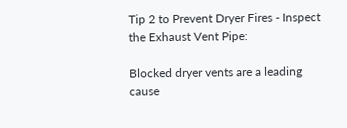Tip 2 to Prevent Dryer Fires - Inspect the Exhaust Vent Pipe:

Blocked dryer vents are a leading cause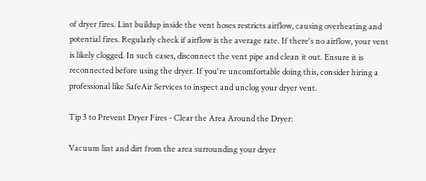of dryer fires. Lint buildup inside the vent hoses restricts airflow, causing overheating and potential fires. Regularly check if airflow is the average rate. If there's no airflow, your vent is likely clogged. In such cases, disconnect the vent pipe and clean it out. Ensure it is reconnected before using the dryer. If you're uncomfortable doing this, consider hiring a professional like SafeAir Services to inspect and unclog your dryer vent.

Tip 3 to Prevent Dryer Fires - Clear the Area Around the Dryer:

Vacuum lint and dirt from the area surrounding your dryer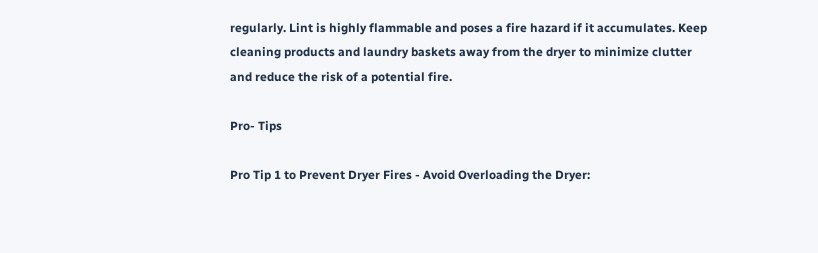regularly. Lint is highly flammable and poses a fire hazard if it accumulates. Keep cleaning products and laundry baskets away from the dryer to minimize clutter and reduce the risk of a potential fire.

Pro- Tips

Pro Tip 1 to Prevent Dryer Fires - Avoid Overloading the Dryer: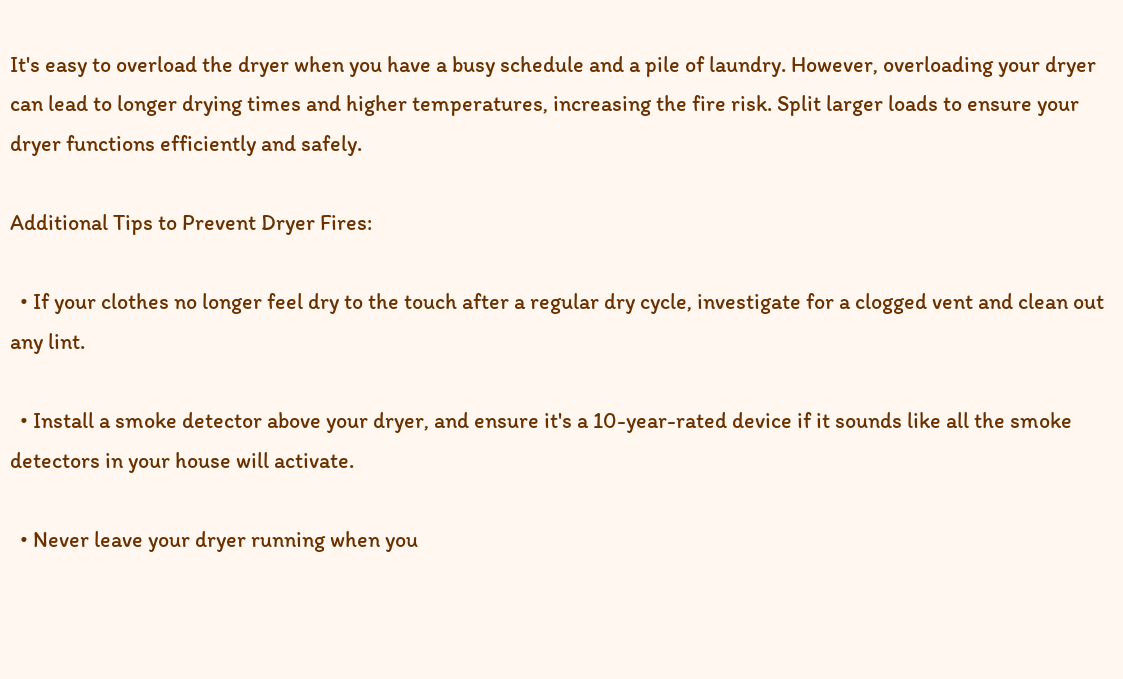It's easy to overload the dryer when you have a busy schedule and a pile of laundry. However, overloading your dryer can lead to longer drying times and higher temperatures, increasing the fire risk. Split larger loads to ensure your dryer functions efficiently and safely.

Additional Tips to Prevent Dryer Fires:

  • If your clothes no longer feel dry to the touch after a regular dry cycle, investigate for a clogged vent and clean out any lint.

  • Install a smoke detector above your dryer, and ensure it's a 10-year-rated device if it sounds like all the smoke detectors in your house will activate.

  • Never leave your dryer running when you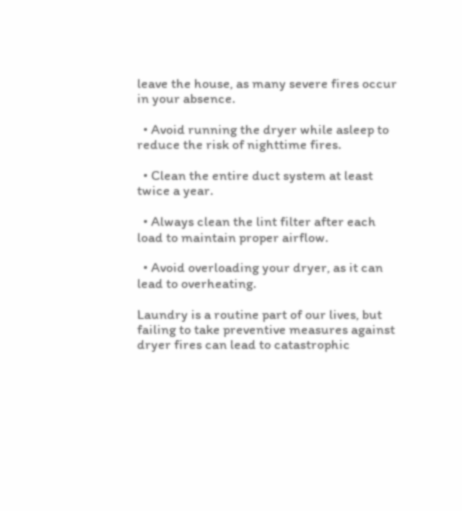leave the house, as many severe fires occur in your absence.

  • Avoid running the dryer while asleep to reduce the risk of nighttime fires.

  • Clean the entire duct system at least twice a year.

  • Always clean the lint filter after each load to maintain proper airflow.

  • Avoid overloading your dryer, as it can lead to overheating.

Laundry is a routine part of our lives, but failing to take preventive measures against dryer fires can lead to catastrophic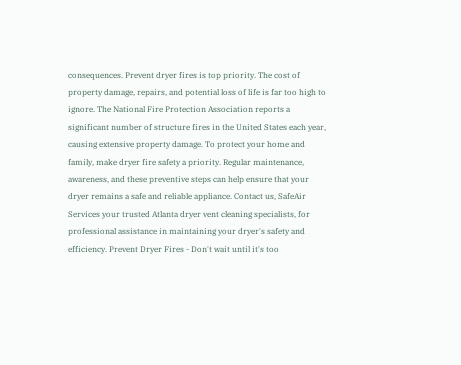consequences. Prevent dryer fires is top priority. The cost of property damage, repairs, and potential loss of life is far too high to ignore. The National Fire Protection Association reports a significant number of structure fires in the United States each year, causing extensive property damage. To protect your home and family, make dryer fire safety a priority. Regular maintenance, awareness, and these preventive steps can help ensure that your dryer remains a safe and reliable appliance. Contact us, SafeAir Services your trusted Atlanta dryer vent cleaning specialists, for professional assistance in maintaining your dryer's safety and efficiency. Prevent Dryer Fires - Don't wait until it's too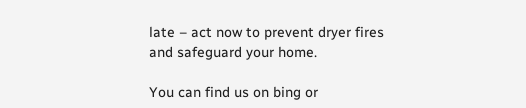late – act now to prevent dryer fires and safeguard your home.

You can find us on bing or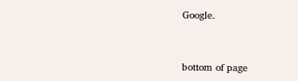Google.



bottom of page